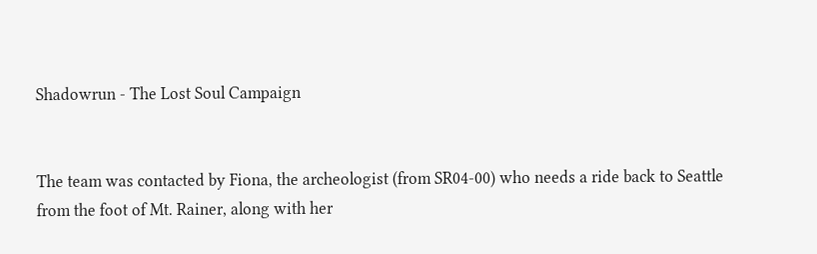Shadowrun - The Lost Soul Campaign


The team was contacted by Fiona, the archeologist (from SR04-00) who needs a ride back to Seattle from the foot of Mt. Rainer, along with her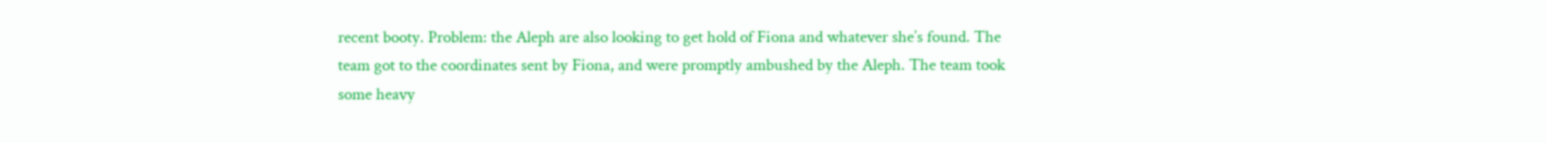recent booty. Problem: the Aleph are also looking to get hold of Fiona and whatever she’s found. The team got to the coordinates sent by Fiona, and were promptly ambushed by the Aleph. The team took some heavy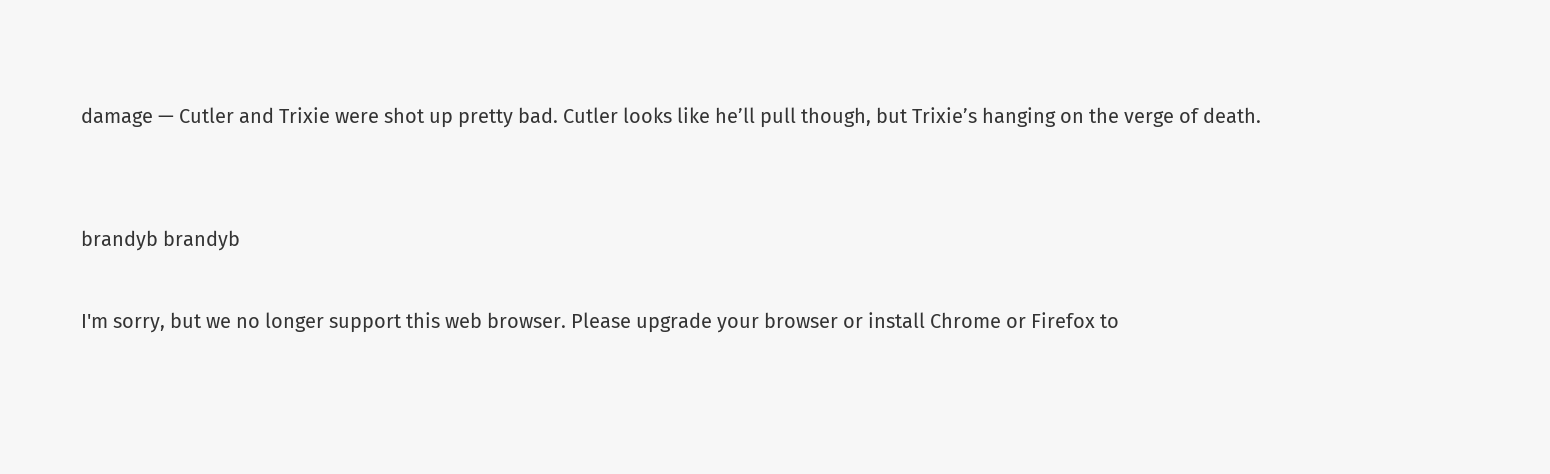damage — Cutler and Trixie were shot up pretty bad. Cutler looks like he’ll pull though, but Trixie’s hanging on the verge of death.


brandyb brandyb

I'm sorry, but we no longer support this web browser. Please upgrade your browser or install Chrome or Firefox to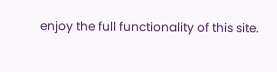enjoy the full functionality of this site.